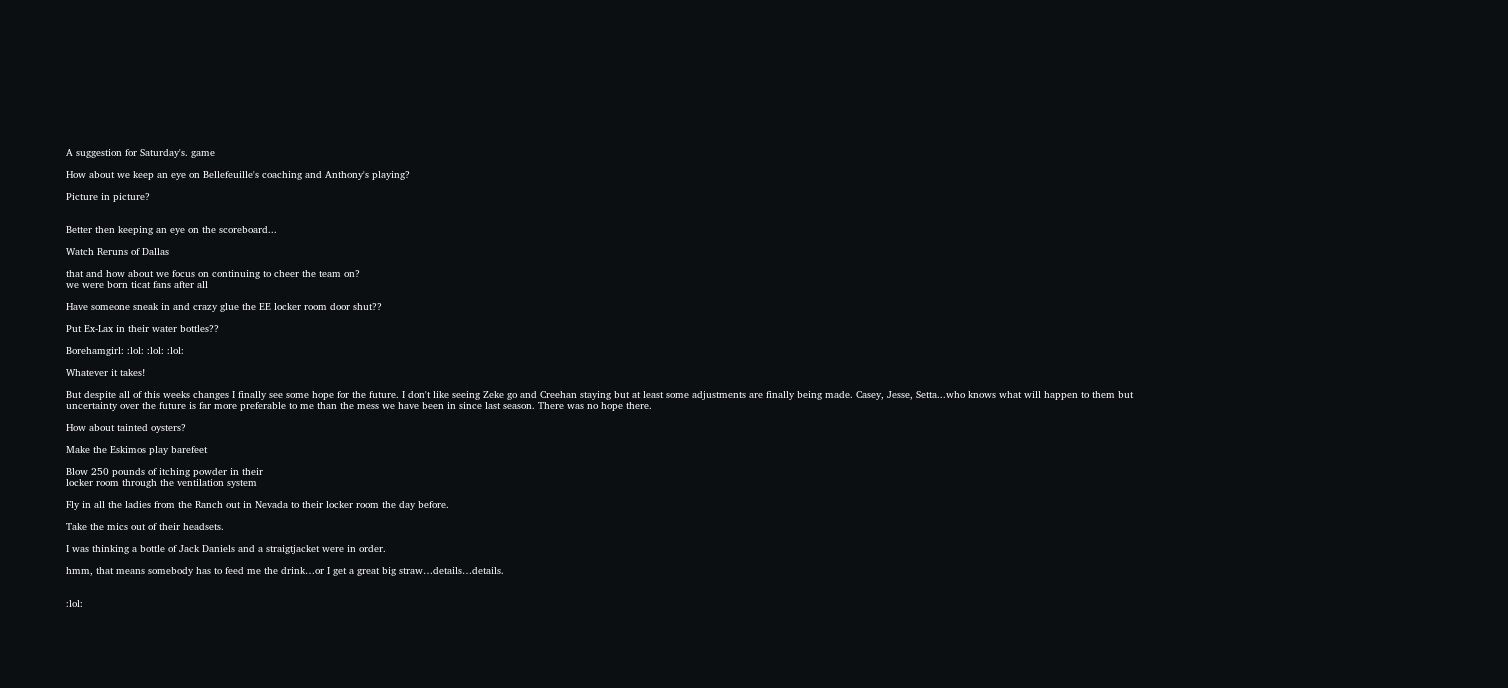A suggestion for Saturday's. game

How about we keep an eye on Bellefeuille's coaching and Anthony's playing?

Picture in picture?


Better then keeping an eye on the scoreboard...

Watch Reruns of Dallas

that and how about we focus on continuing to cheer the team on?
we were born ticat fans after all

Have someone sneak in and crazy glue the EE locker room door shut??

Put Ex-Lax in their water bottles??

Borehamgirl: :lol: :lol: :lol:

Whatever it takes!

But despite all of this weeks changes I finally see some hope for the future. I don't like seeing Zeke go and Creehan staying but at least some adjustments are finally being made. Casey, Jesse, Setta...who knows what will happen to them but uncertainty over the future is far more preferable to me than the mess we have been in since last season. There was no hope there.

How about tainted oysters?

Make the Eskimos play barefeet

Blow 250 pounds of itching powder in their
locker room through the ventilation system

Fly in all the ladies from the Ranch out in Nevada to their locker room the day before.

Take the mics out of their headsets.

I was thinking a bottle of Jack Daniels and a straigtjacket were in order.

hmm, that means somebody has to feed me the drink…or I get a great big straw…details…details.


:lol: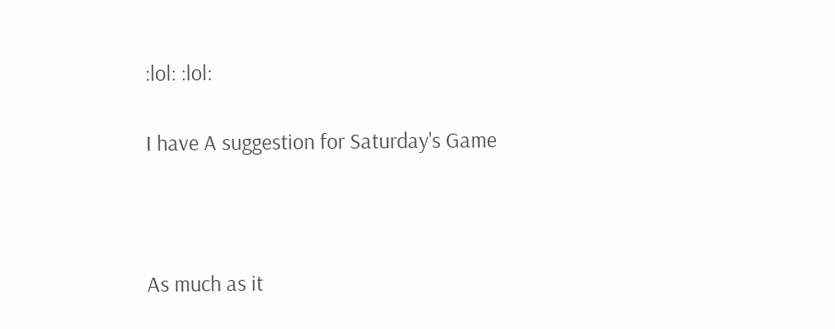:lol: :lol:

I have A suggestion for Saturday's Game



As much as it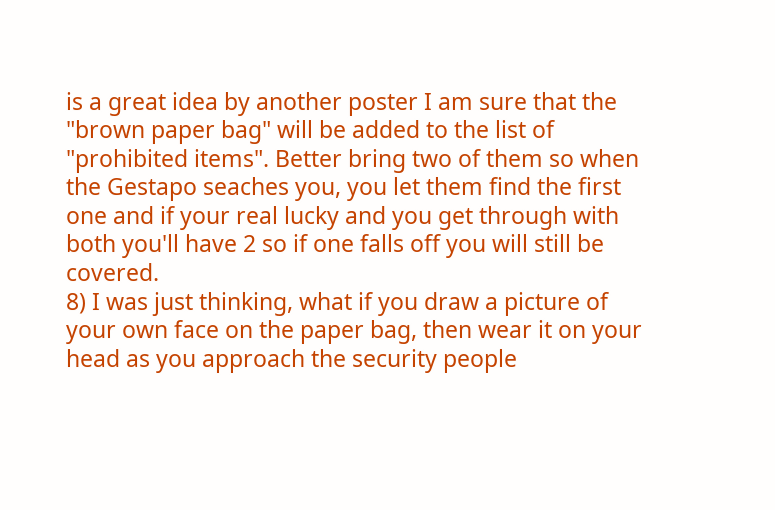is a great idea by another poster I am sure that the "brown paper bag" will be added to the list of "prohibited items". Better bring two of them so when the Gestapo seaches you, you let them find the first one and if your real lucky and you get through with both you'll have 2 so if one falls off you will still be covered.
8) I was just thinking, what if you draw a picture of your own face on the paper bag, then wear it on your head as you approach the security people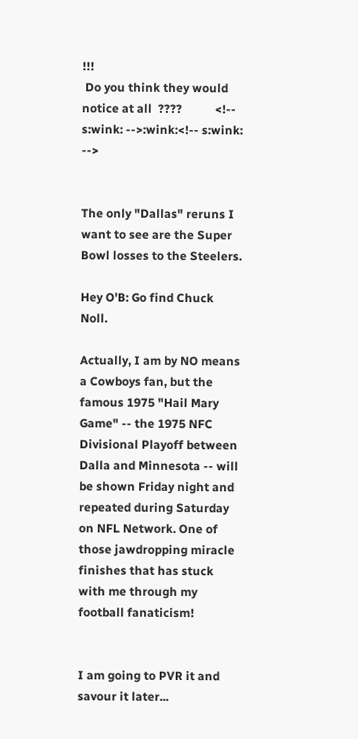!!!
 Do you think they would notice at all  ????           <!-- s:wink: -->:wink:<!-- s:wink: -->


The only "Dallas" reruns I want to see are the Super Bowl losses to the Steelers.

Hey O'B: Go find Chuck Noll.

Actually, I am by NO means a Cowboys fan, but the famous 1975 "Hail Mary Game" -- the 1975 NFC Divisional Playoff between Dalla and Minnesota -- will be shown Friday night and repeated during Saturday on NFL Network. One of those jawdropping miracle finishes that has stuck with me through my football fanaticism!


I am going to PVR it and savour it later...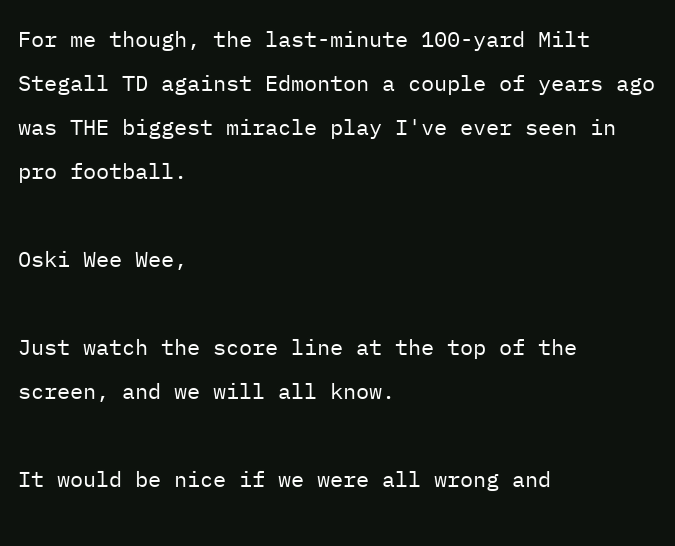For me though, the last-minute 100-yard Milt Stegall TD against Edmonton a couple of years ago was THE biggest miracle play I've ever seen in pro football.

Oski Wee Wee,

Just watch the score line at the top of the screen, and we will all know.

It would be nice if we were all wrong and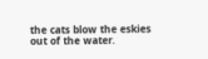the cats blow the eskies out of the water.